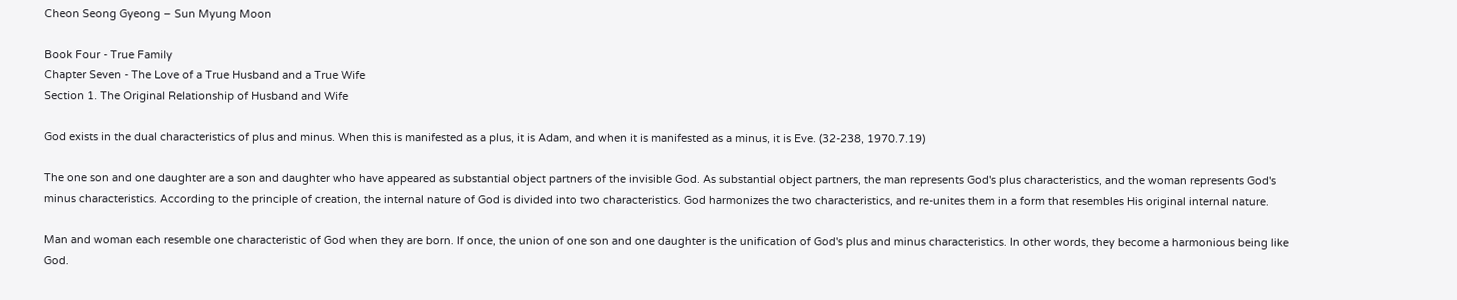Cheon Seong Gyeong – Sun Myung Moon

Book Four - True Family
Chapter Seven - The Love of a True Husband and a True Wife
Section 1. The Original Relationship of Husband and Wife

God exists in the dual characteristics of plus and minus. When this is manifested as a plus, it is Adam, and when it is manifested as a minus, it is Eve. (32-238, 1970.7.19)

The one son and one daughter are a son and daughter who have appeared as substantial object partners of the invisible God. As substantial object partners, the man represents God's plus characteristics, and the woman represents God's minus characteristics. According to the principle of creation, the internal nature of God is divided into two characteristics. God harmonizes the two characteristics, and re-unites them in a form that resembles His original internal nature.

Man and woman each resemble one characteristic of God when they are born. If once, the union of one son and one daughter is the unification of God's plus and minus characteristics. In other words, they become a harmonious being like God.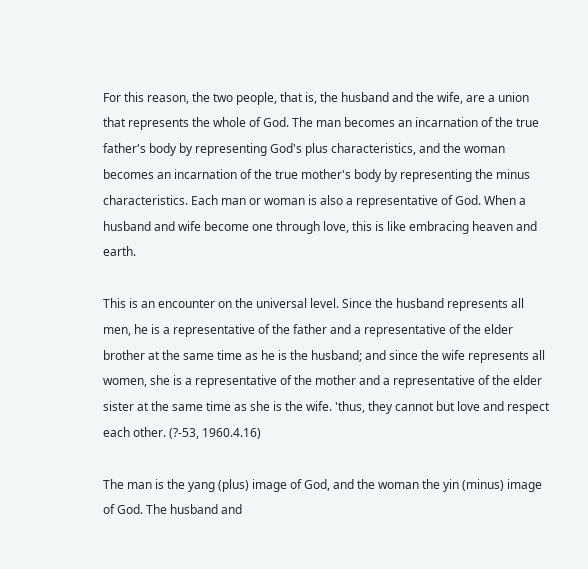For this reason, the two people, that is, the husband and the wife, are a union that represents the whole of God. The man becomes an incarnation of the true father's body by representing God's plus characteristics, and the woman becomes an incarnation of the true mother's body by representing the minus characteristics. Each man or woman is also a representative of God. When a husband and wife become one through love, this is like embracing heaven and earth.

This is an encounter on the universal level. Since the husband represents all men, he is a representative of the father and a representative of the elder brother at the same time as he is the husband; and since the wife represents all women, she is a representative of the mother and a representative of the elder sister at the same time as she is the wife. 'thus, they cannot but love and respect each other. (?-53, 1960.4.16)

The man is the yang (plus) image of God, and the woman the yin (minus) image of God. The husband and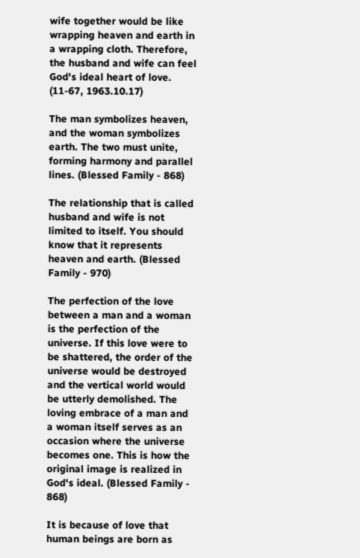wife together would be like wrapping heaven and earth in a wrapping cloth. Therefore, the husband and wife can feel God's ideal heart of love. (11-67, 1963.10.17)

The man symbolizes heaven, and the woman symbolizes earth. The two must unite, forming harmony and parallel lines. (Blessed Family - 868)

The relationship that is called husband and wife is not limited to itself. You should know that it represents heaven and earth. (Blessed Family - 970)

The perfection of the love between a man and a woman is the perfection of the universe. If this love were to be shattered, the order of the universe would be destroyed and the vertical world would be utterly demolished. The loving embrace of a man and a woman itself serves as an occasion where the universe becomes one. This is how the original image is realized in God's ideal. (Blessed Family - 868)

It is because of love that human beings are born as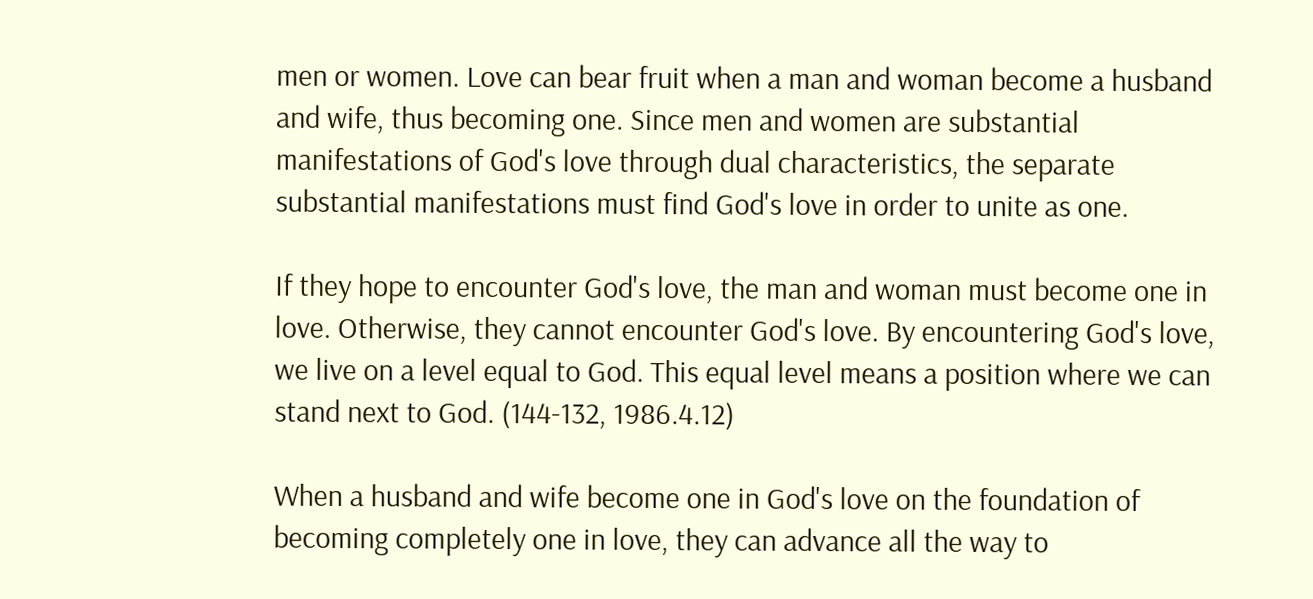men or women. Love can bear fruit when a man and woman become a husband and wife, thus becoming one. Since men and women are substantial manifestations of God's love through dual characteristics, the separate substantial manifestations must find God's love in order to unite as one.

If they hope to encounter God's love, the man and woman must become one in love. Otherwise, they cannot encounter God's love. By encountering God's love, we live on a level equal to God. This equal level means a position where we can stand next to God. (144-132, 1986.4.12)

When a husband and wife become one in God's love on the foundation of becoming completely one in love, they can advance all the way to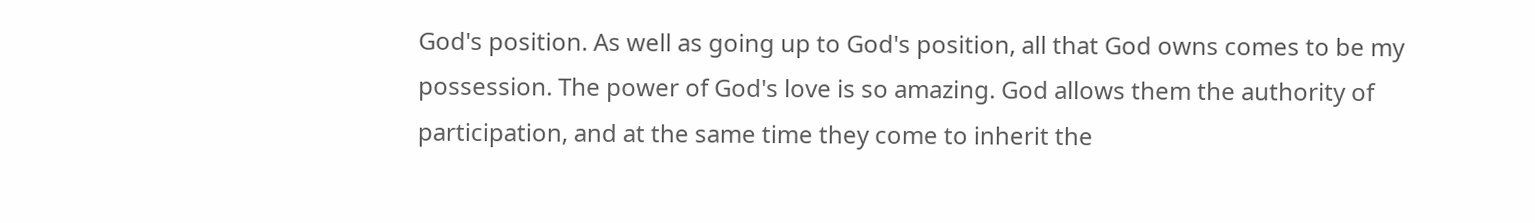God's position. As well as going up to God's position, all that God owns comes to be my possession. The power of God's love is so amazing. God allows them the authority of participation, and at the same time they come to inherit the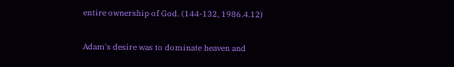entire ownership of God. (144-132, 1986.4.12)

Adam's desire was to dominate heaven and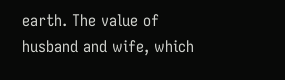earth. The value of husband and wife, which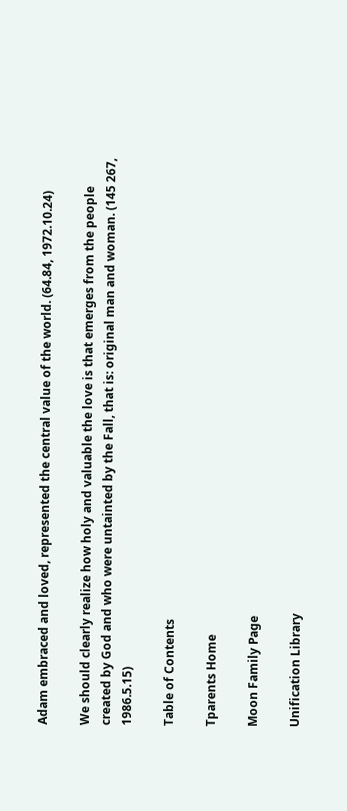Adam embraced and loved, represented the central value of the world. (64.84, 1972.10.24)

We should clearly realize how holy and valuable the love is that emerges from the people created by God and who were untainted by the Fall, that is: original man and woman. (145 267, 1986.5.15)

Table of Contents

Tparents Home

Moon Family Page

Unification Library